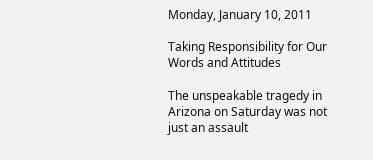Monday, January 10, 2011

Taking Responsibility for Our Words and Attitudes

The unspeakable tragedy in Arizona on Saturday was not just an assault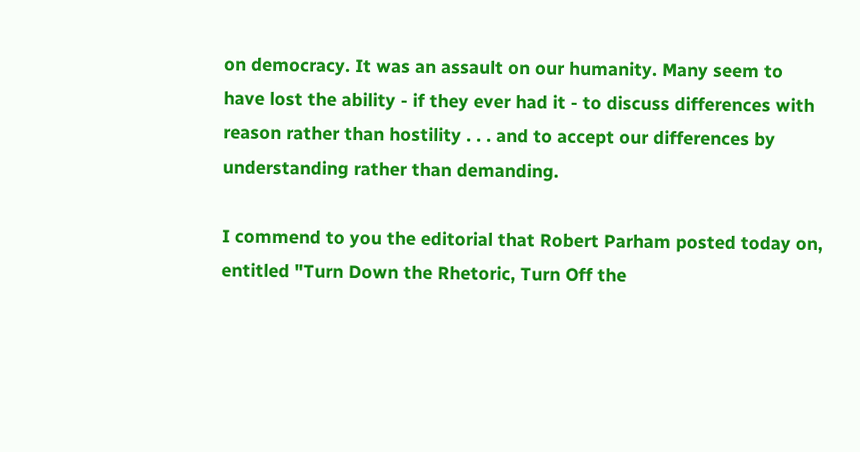on democracy. It was an assault on our humanity. Many seem to have lost the ability - if they ever had it - to discuss differences with reason rather than hostility . . . and to accept our differences by understanding rather than demanding.

I commend to you the editorial that Robert Parham posted today on, entitled "Turn Down the Rhetoric, Turn Off the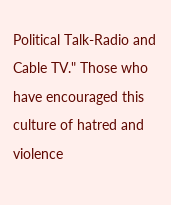Political Talk-Radio and Cable TV." Those who have encouraged this culture of hatred and violence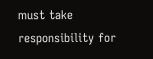must take responsibility for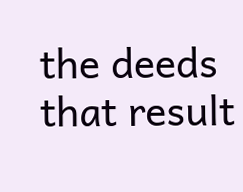the deeds that result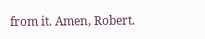from it. Amen, Robert.